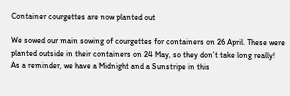Container courgettes are now planted out

We sowed our main sowing of courgettes for containers on 26 April. These were planted outside in their containers on 24 May, so they don’t take long really! As a reminder, we have a Midnight and a Sunstripe in this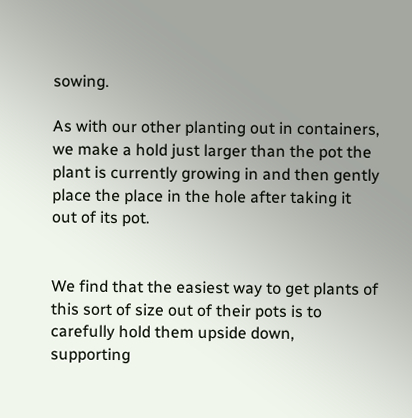sowing.

As with our other planting out in containers, we make a hold just larger than the pot the plant is currently growing in and then gently place the place in the hole after taking it out of its pot.


We find that the easiest way to get plants of this sort of size out of their pots is to carefully hold them upside down, supporting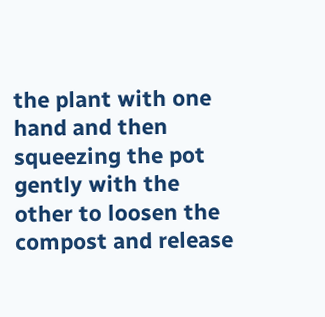the plant with one hand and then squeezing the pot gently with the other to loosen the compost and release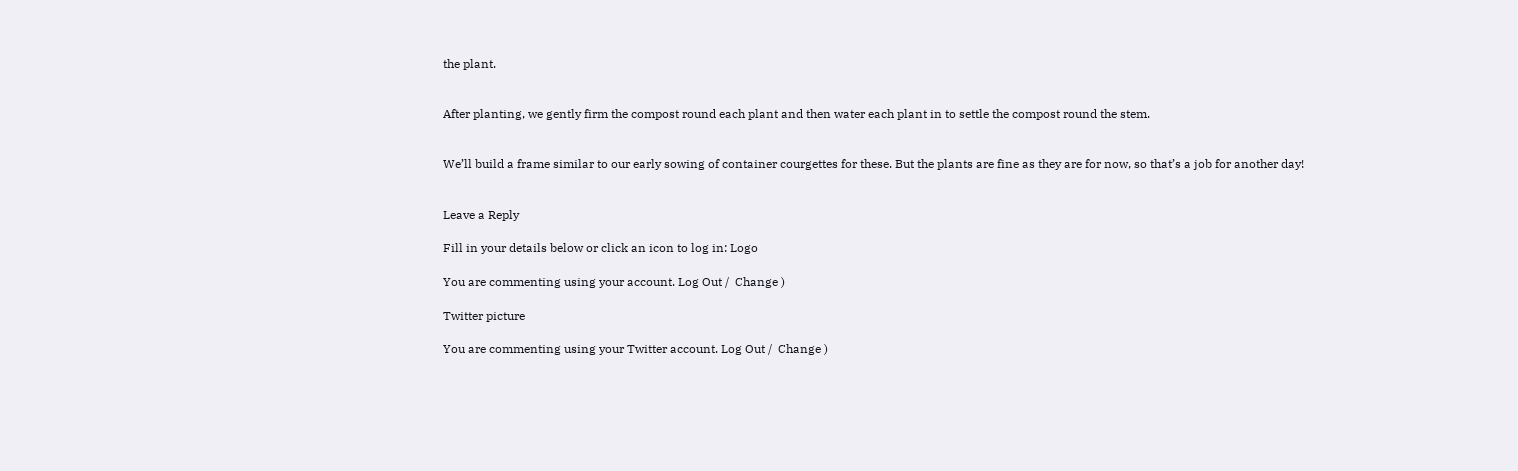the plant.


After planting, we gently firm the compost round each plant and then water each plant in to settle the compost round the stem.


We’ll build a frame similar to our early sowing of container courgettes for these. But the plants are fine as they are for now, so that’s a job for another day!


Leave a Reply

Fill in your details below or click an icon to log in: Logo

You are commenting using your account. Log Out /  Change )

Twitter picture

You are commenting using your Twitter account. Log Out /  Change )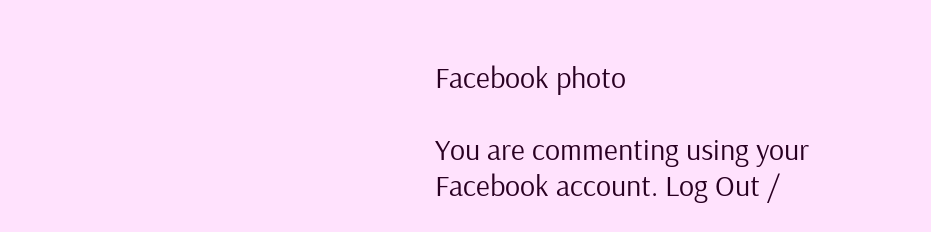Facebook photo

You are commenting using your Facebook account. Log Out /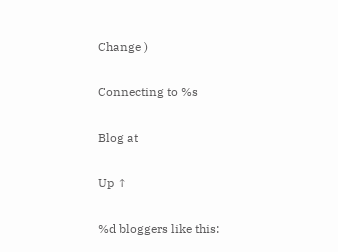Change )

Connecting to %s

Blog at

Up ↑

%d bloggers like this: